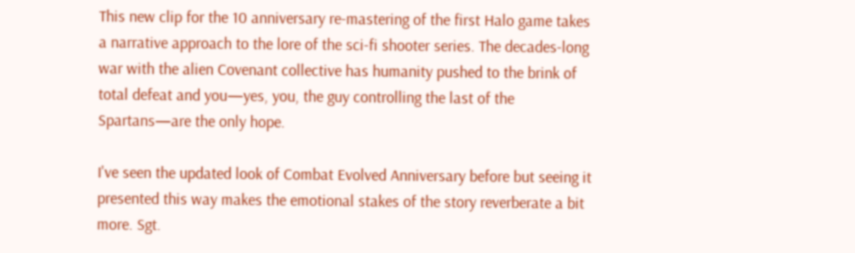This new clip for the 10 anniversary re-mastering of the first Halo game takes a narrative approach to the lore of the sci-fi shooter series. The decades-long war with the alien Covenant collective has humanity pushed to the brink of total defeat and you—yes, you, the guy controlling the last of the Spartans—are the only hope.

I've seen the updated look of Combat Evolved Anniversary before but seeing it presented this way makes the emotional stakes of the story reverberate a bit more. Sgt.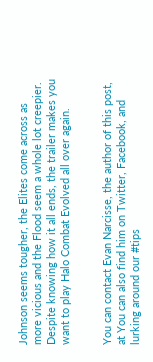Johnson seems tougher, the Elites come across as more vicious and the Flood seem a whole lot creepier. Despite knowing how it all ends, the trailer makes you want to play Halo Combat Evolved all over again.


You can contact Evan Narcisse, the author of this post, at You can also find him on Twitter, Facebook, and lurking around our #tips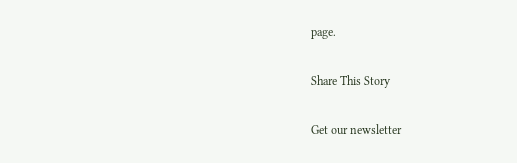page.

Share This Story

Get our newsletter